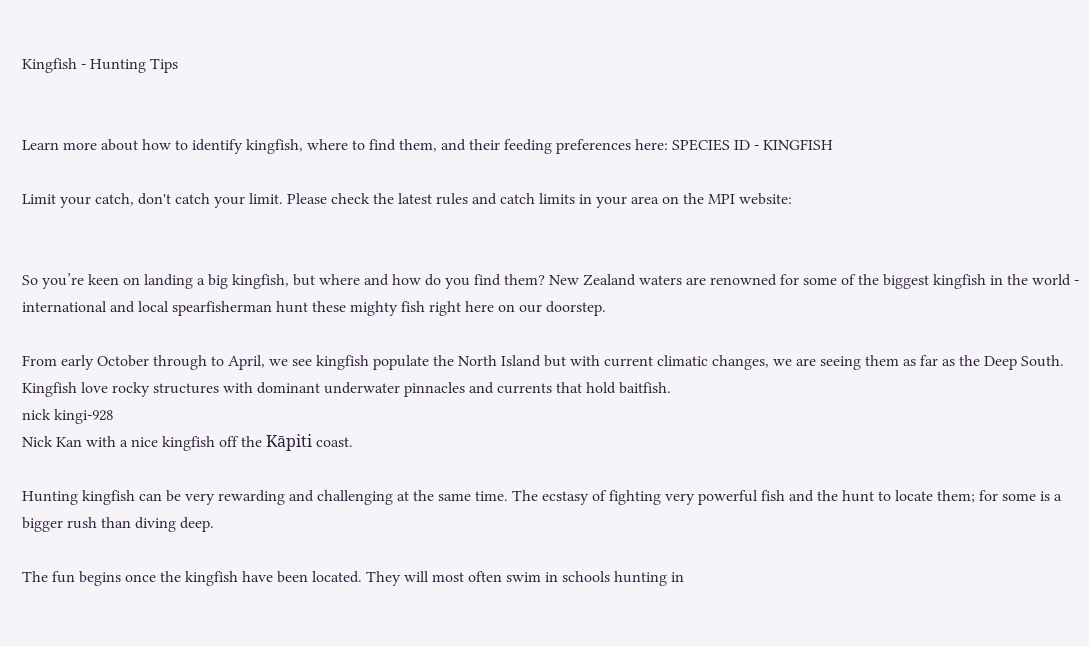Kingfish - Hunting Tips


Learn more about how to identify kingfish, where to find them, and their feeding preferences here: SPECIES ID - KINGFISH

Limit your catch, don't catch your limit. Please check the latest rules and catch limits in your area on the MPI website:


So you’re keen on landing a big kingfish, but where and how do you find them? New Zealand waters are renowned for some of the biggest kingfish in the world - international and local spearfisherman hunt these mighty fish right here on our doorstep.

From early October through to April, we see kingfish populate the North Island but with current climatic changes, we are seeing them as far as the Deep South. Kingfish love rocky structures with dominant underwater pinnacles and currents that hold baitfish.
nick kingi-928
Nick Kan with a nice kingfish off the Kāpiti coast.

Hunting kingfish can be very rewarding and challenging at the same time. The ecstasy of fighting very powerful fish and the hunt to locate them; for some is a bigger rush than diving deep.

The fun begins once the kingfish have been located. They will most often swim in schools hunting in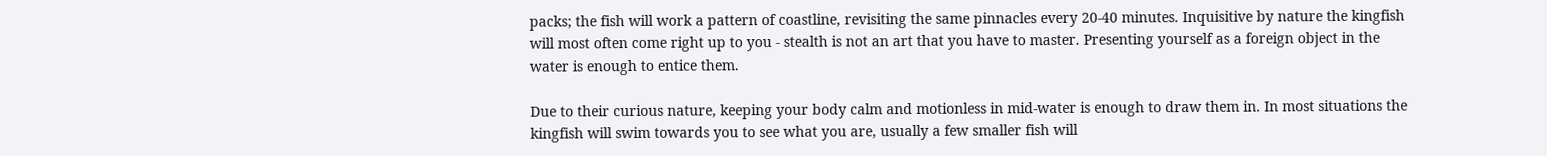packs; the fish will work a pattern of coastline, revisiting the same pinnacles every 20-40 minutes. Inquisitive by nature the kingfish will most often come right up to you - stealth is not an art that you have to master. Presenting yourself as a foreign object in the water is enough to entice them.

Due to their curious nature, keeping your body calm and motionless in mid-water is enough to draw them in. In most situations the kingfish will swim towards you to see what you are, usually a few smaller fish will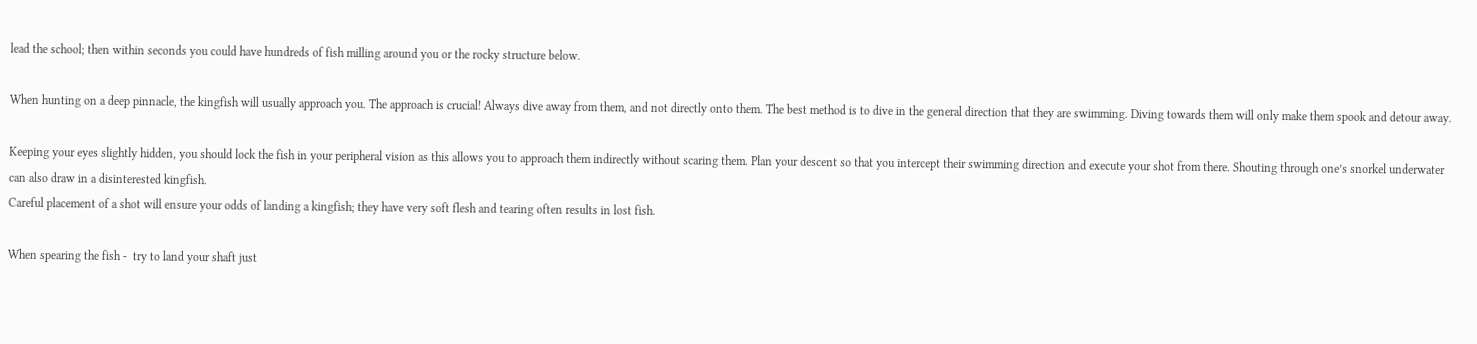lead the school; then within seconds you could have hundreds of fish milling around you or the rocky structure below.

When hunting on a deep pinnacle, the kingfish will usually approach you. The approach is crucial! Always dive away from them, and not directly onto them. The best method is to dive in the general direction that they are swimming. Diving towards them will only make them spook and detour away.

Keeping your eyes slightly hidden, you should lock the fish in your peripheral vision as this allows you to approach them indirectly without scaring them. Plan your descent so that you intercept their swimming direction and execute your shot from there. Shouting through one’s snorkel underwater can also draw in a disinterested kingfish.
Careful placement of a shot will ensure your odds of landing a kingfish; they have very soft flesh and tearing often results in lost fish.

When spearing the fish -  try to land your shaft just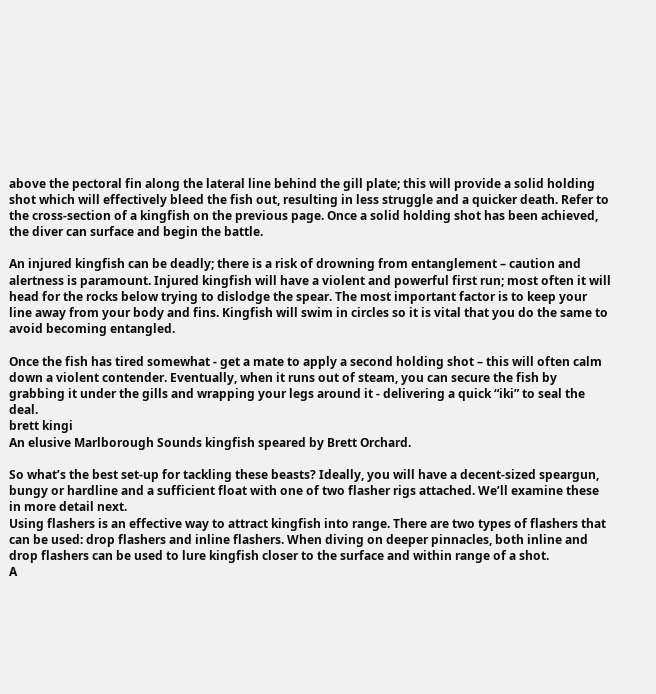above the pectoral fin along the lateral line behind the gill plate; this will provide a solid holding shot which will effectively bleed the fish out, resulting in less struggle and a quicker death. Refer to the cross-section of a kingfish on the previous page. Once a solid holding shot has been achieved, the diver can surface and begin the battle.

An injured kingfish can be deadly; there is a risk of drowning from entanglement – caution and alertness is paramount. Injured kingfish will have a violent and powerful first run; most often it will head for the rocks below trying to dislodge the spear. The most important factor is to keep your line away from your body and fins. Kingfish will swim in circles so it is vital that you do the same to avoid becoming entangled.

Once the fish has tired somewhat - get a mate to apply a second holding shot – this will often calm down a violent contender. Eventually, when it runs out of steam, you can secure the fish by grabbing it under the gills and wrapping your legs around it - delivering a quick “iki” to seal the deal.
brett kingi
An elusive Marlborough Sounds kingfish speared by Brett Orchard.

So what’s the best set-up for tackling these beasts? Ideally, you will have a decent-sized speargun, bungy or hardline and a sufficient float with one of two flasher rigs attached. We’ll examine these in more detail next.
Using flashers is an effective way to attract kingfish into range. There are two types of flashers that can be used: drop flashers and inline flashers. When diving on deeper pinnacles, both inline and drop flashers can be used to lure kingfish closer to the surface and within range of a shot.
A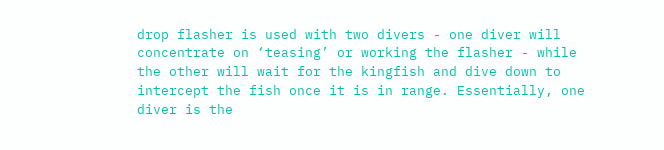drop flasher is used with two divers - one diver will concentrate on ‘teasing’ or working the flasher - while the other will wait for the kingfish and dive down to intercept the fish once it is in range. Essentially, one diver is the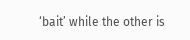‘bait’ while the other is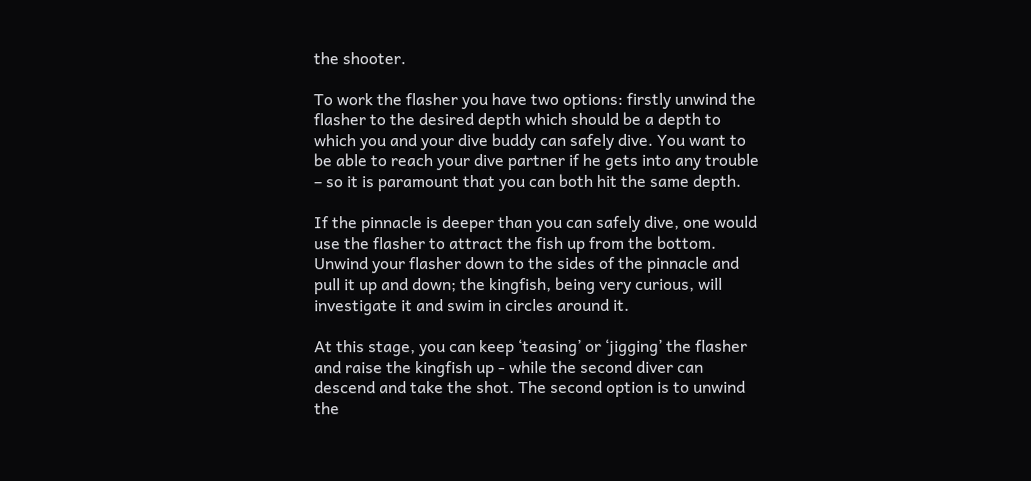the shooter.

To work the flasher you have two options: firstly unwind the flasher to the desired depth which should be a depth to which you and your dive buddy can safely dive. You want to be able to reach your dive partner if he gets into any trouble – so it is paramount that you can both hit the same depth.

If the pinnacle is deeper than you can safely dive, one would use the flasher to attract the fish up from the bottom. Unwind your flasher down to the sides of the pinnacle and pull it up and down; the kingfish, being very curious, will investigate it and swim in circles around it.

At this stage, you can keep ‘teasing’ or ‘jigging’ the flasher and raise the kingfish up - while the second diver can descend and take the shot. The second option is to unwind the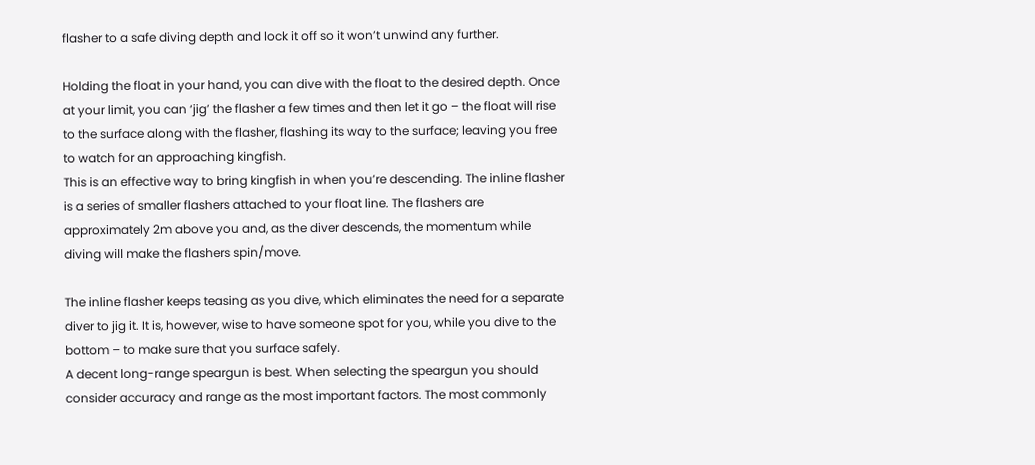flasher to a safe diving depth and lock it off so it won’t unwind any further.

Holding the float in your hand, you can dive with the float to the desired depth. Once at your limit, you can ‘jig’ the flasher a few times and then let it go – the float will rise to the surface along with the flasher, flashing its way to the surface; leaving you free to watch for an approaching kingfish.
This is an effective way to bring kingfish in when you’re descending. The inline flasher is a series of smaller flashers attached to your float line. The flashers are approximately 2m above you and, as the diver descends, the momentum while diving will make the flashers spin/move.

The inline flasher keeps teasing as you dive, which eliminates the need for a separate diver to jig it. It is, however, wise to have someone spot for you, while you dive to the bottom – to make sure that you surface safely.
A decent long-range speargun is best. When selecting the speargun you should consider accuracy and range as the most important factors. The most commonly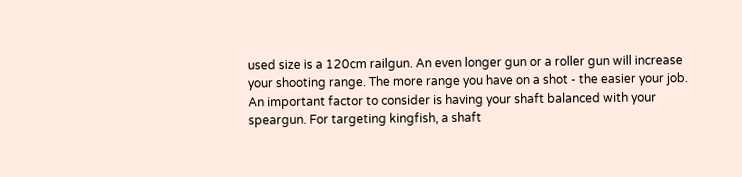used size is a 120cm railgun. An even longer gun or a roller gun will increase your shooting range. The more range you have on a shot - the easier your job.
An important factor to consider is having your shaft balanced with your speargun. For targeting kingfish, a shaft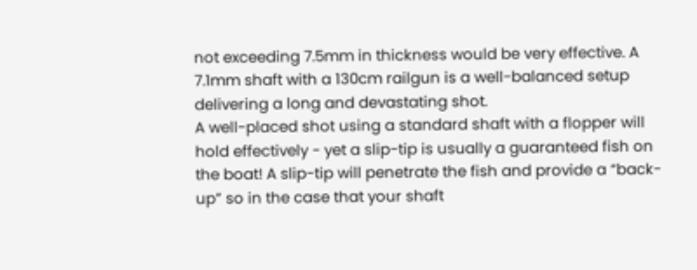not exceeding 7.5mm in thickness would be very effective. A 7.1mm shaft with a 130cm railgun is a well-balanced setup delivering a long and devastating shot.
A well-placed shot using a standard shaft with a flopper will hold effectively - yet a slip-tip is usually a guaranteed fish on the boat! A slip-tip will penetrate the fish and provide a “back-up” so in the case that your shaft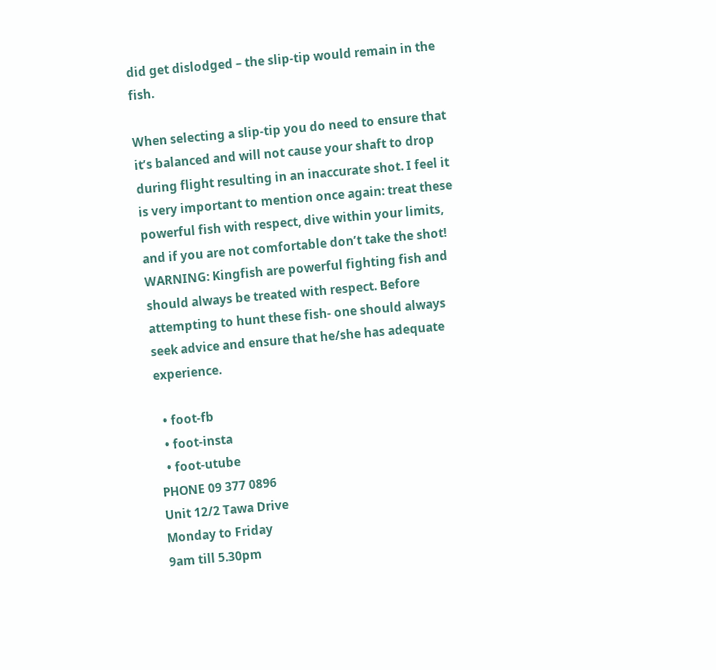did get dislodged – the slip-tip would remain in the fish.

When selecting a slip-tip you do need to ensure that it’s balanced and will not cause your shaft to drop during flight resulting in an inaccurate shot. I feel it is very important to mention once again: treat these powerful fish with respect, dive within your limits, and if you are not comfortable don’t take the shot!
WARNING: Kingfish are powerful fighting fish and should always be treated with respect. Before attempting to hunt these fish- one should always seek advice and ensure that he/she has adequate experience.

  • foot-fb
  • foot-insta
  • foot-utube
PHONE 09 377 0896
Unit 12/2 Tawa Drive
Monday to Friday
9am till 5.30pm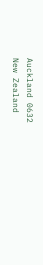Auckland 0632
New Zealand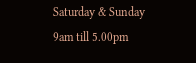Saturday & Sunday
9am till 5.00pm